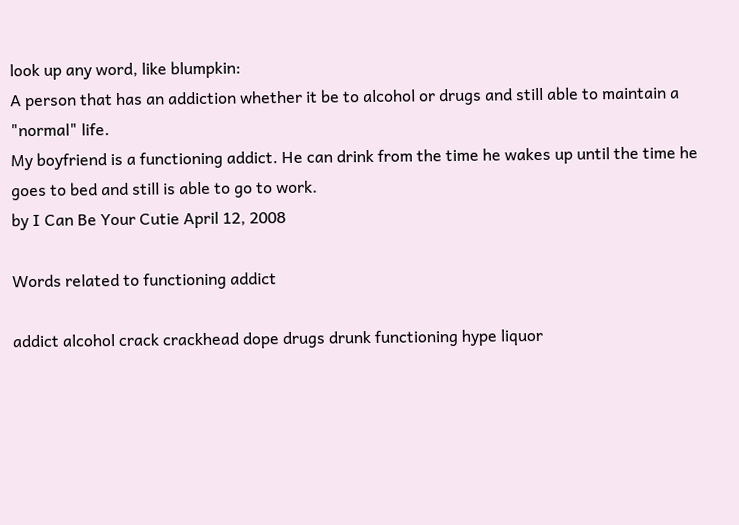look up any word, like blumpkin:
A person that has an addiction whether it be to alcohol or drugs and still able to maintain a "normal" life.
My boyfriend is a functioning addict. He can drink from the time he wakes up until the time he goes to bed and still is able to go to work.
by I Can Be Your Cutie April 12, 2008

Words related to functioning addict

addict alcohol crack crackhead dope drugs drunk functioning hype liquor